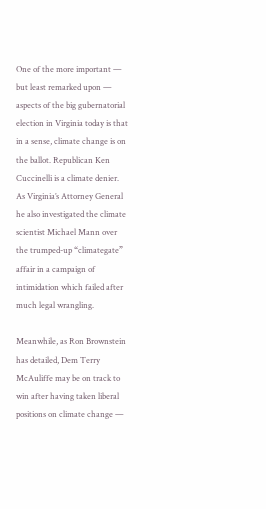One of the more important — but least remarked upon — aspects of the big gubernatorial election in Virginia today is that in a sense, climate change is on the ballot. Republican Ken Cuccinelli is a climate denier. As Virginia’s Attorney General he also investigated the climate scientist Michael Mann over the trumped-up “climategate” affair in a campaign of intimidation which failed after much legal wrangling.

Meanwhile, as Ron Brownstein has detailed, Dem Terry McAuliffe may be on track to win after having taken liberal positions on climate change —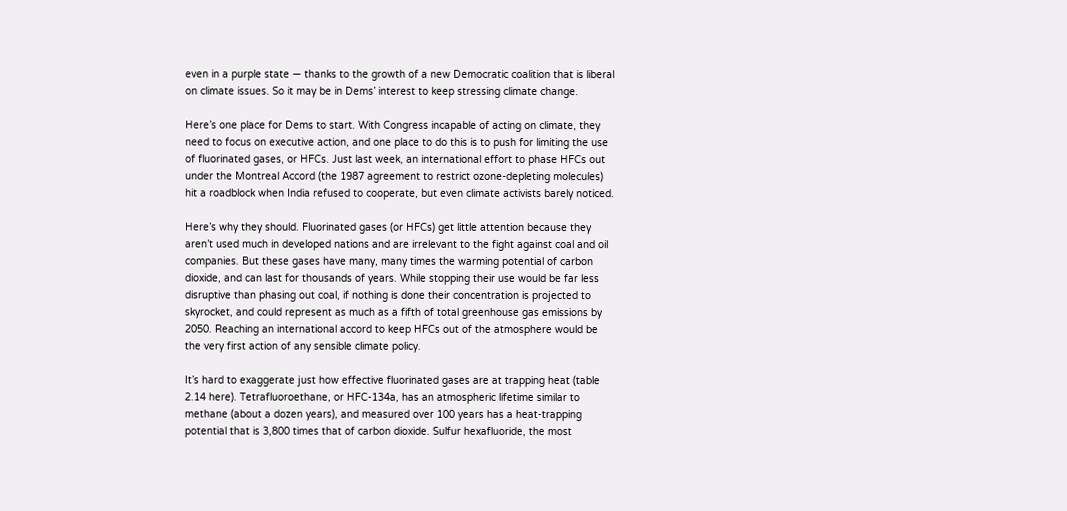even in a purple state — thanks to the growth of a new Democratic coalition that is liberal on climate issues. So it may be in Dems’ interest to keep stressing climate change.

Here’s one place for Dems to start. With Congress incapable of acting on climate, they need to focus on executive action, and one place to do this is to push for limiting the use of fluorinated gases, or HFCs. Just last week, an international effort to phase HFCs out under the Montreal Accord (the 1987 agreement to restrict ozone-depleting molecules) hit a roadblock when India refused to cooperate, but even climate activists barely noticed.

Here’s why they should. Fluorinated gases (or HFCs) get little attention because they aren’t used much in developed nations and are irrelevant to the fight against coal and oil companies. But these gases have many, many times the warming potential of carbon dioxide, and can last for thousands of years. While stopping their use would be far less disruptive than phasing out coal, if nothing is done their concentration is projected to skyrocket, and could represent as much as a fifth of total greenhouse gas emissions by 2050. Reaching an international accord to keep HFCs out of the atmosphere would be the very first action of any sensible climate policy.

It’s hard to exaggerate just how effective fluorinated gases are at trapping heat (table 2.14 here). Tetrafluoroethane, or HFC-134a, has an atmospheric lifetime similar to methane (about a dozen years), and measured over 100 years has a heat-trapping potential that is 3,800 times that of carbon dioxide. Sulfur hexafluoride, the most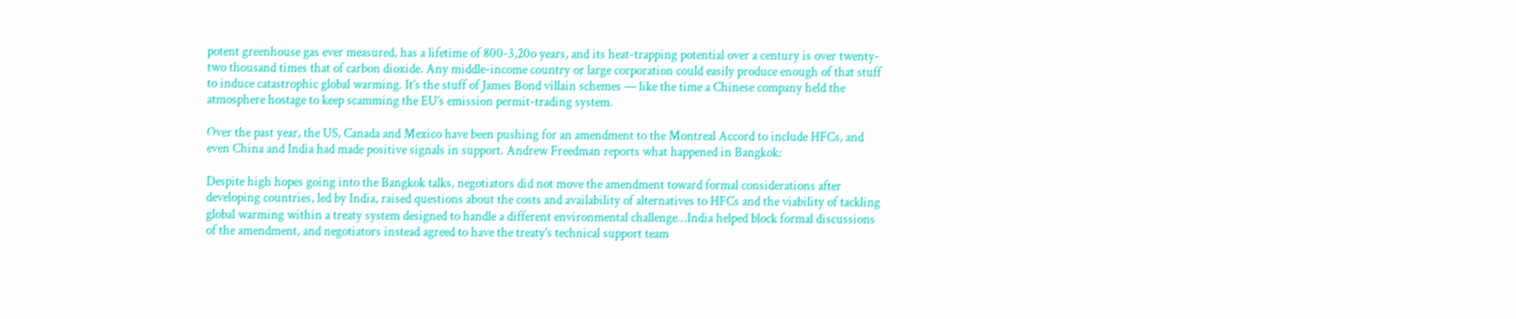potent greenhouse gas ever measured, has a lifetime of 800-3,20o years, and its heat-trapping potential over a century is over twenty-two thousand times that of carbon dioxide. Any middle-income country or large corporation could easily produce enough of that stuff to induce catastrophic global warming. It’s the stuff of James Bond villain schemes — like the time a Chinese company held the atmosphere hostage to keep scamming the EU’s emission permit-trading system.

Over the past year, the US, Canada and Mexico have been pushing for an amendment to the Montreal Accord to include HFCs, and even China and India had made positive signals in support. Andrew Freedman reports what happened in Bangkok:

Despite high hopes going into the Bangkok talks, negotiators did not move the amendment toward formal considerations after developing countries, led by India, raised questions about the costs and availability of alternatives to HFCs and the viability of tackling global warming within a treaty system designed to handle a different environmental challenge…India helped block formal discussions of the amendment, and negotiators instead agreed to have the treaty’s technical support team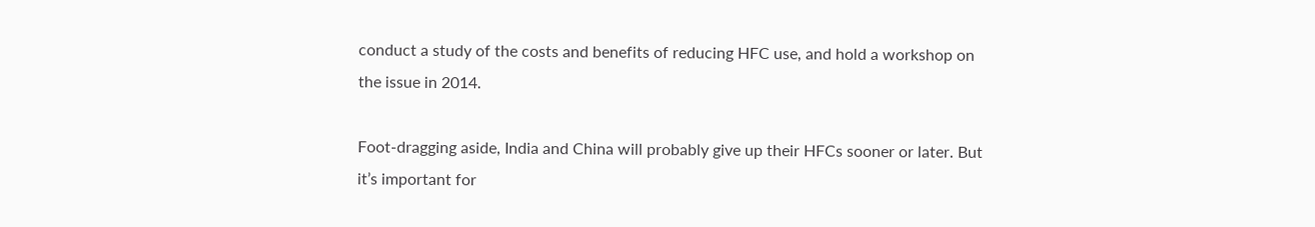conduct a study of the costs and benefits of reducing HFC use, and hold a workshop on the issue in 2014.

Foot-dragging aside, India and China will probably give up their HFCs sooner or later. But it’s important for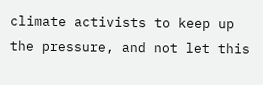climate activists to keep up the pressure, and not let this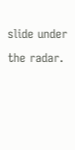slide under the radar.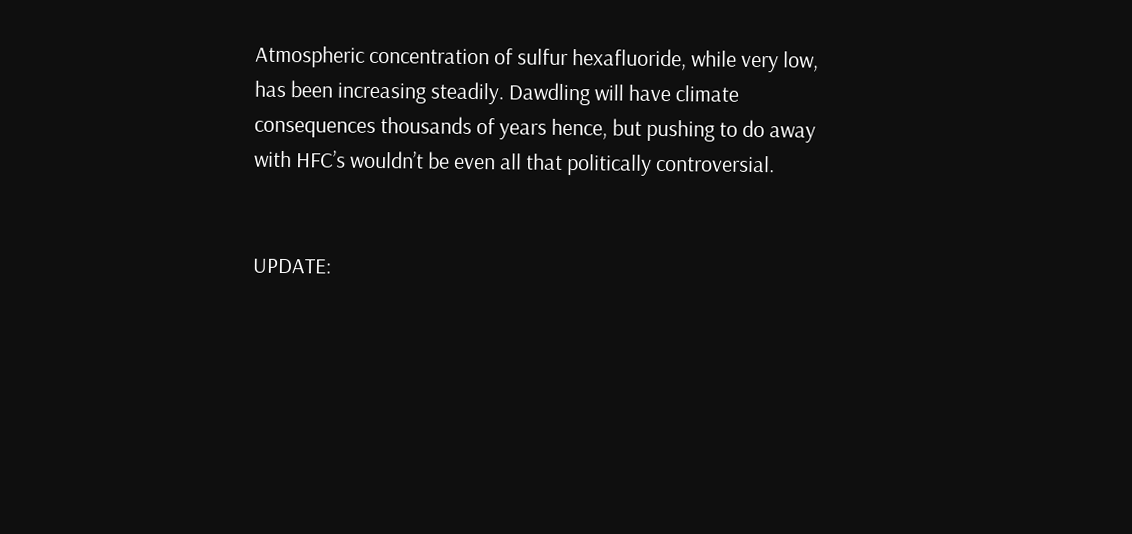Atmospheric concentration of sulfur hexafluoride, while very low, has been increasing steadily. Dawdling will have climate consequences thousands of years hence, but pushing to do away with HFC’s wouldn’t be even all that politically controversial.


UPDATE: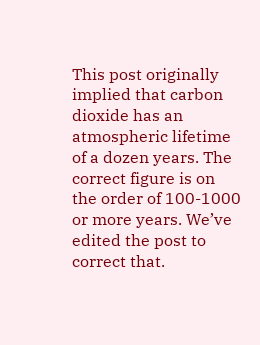This post originally implied that carbon dioxide has an atmospheric lifetime of a dozen years. The correct figure is on the order of 100-1000 or more years. We’ve edited the post to correct that.